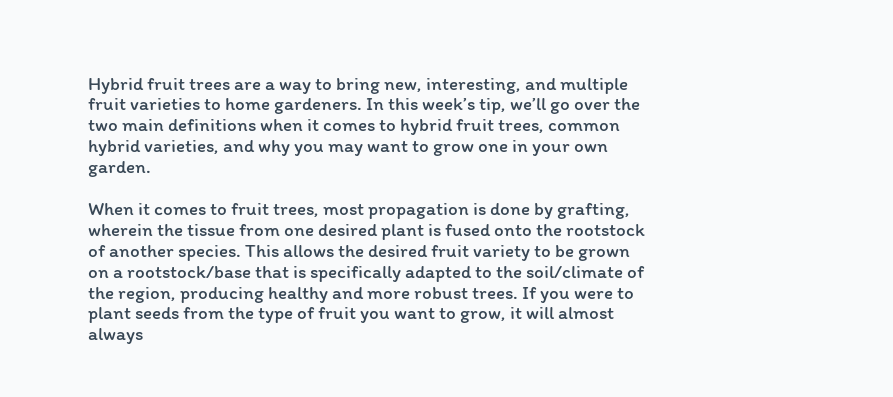Hybrid fruit trees are a way to bring new, interesting, and multiple fruit varieties to home gardeners. In this week’s tip, we’ll go over the two main definitions when it comes to hybrid fruit trees, common hybrid varieties, and why you may want to grow one in your own garden.

When it comes to fruit trees, most propagation is done by grafting, wherein the tissue from one desired plant is fused onto the rootstock of another species. This allows the desired fruit variety to be grown on a rootstock/base that is specifically adapted to the soil/climate of the region, producing healthy and more robust trees. If you were to plant seeds from the type of fruit you want to grow, it will almost always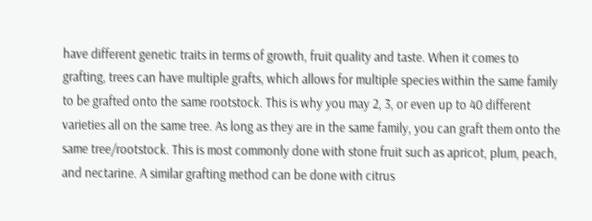have different genetic traits in terms of growth, fruit quality and taste. When it comes to grafting, trees can have multiple grafts, which allows for multiple species within the same family to be grafted onto the same rootstock. This is why you may 2, 3, or even up to 40 different varieties all on the same tree. As long as they are in the same family, you can graft them onto the same tree/rootstock. This is most commonly done with stone fruit such as apricot, plum, peach, and nectarine. A similar grafting method can be done with citrus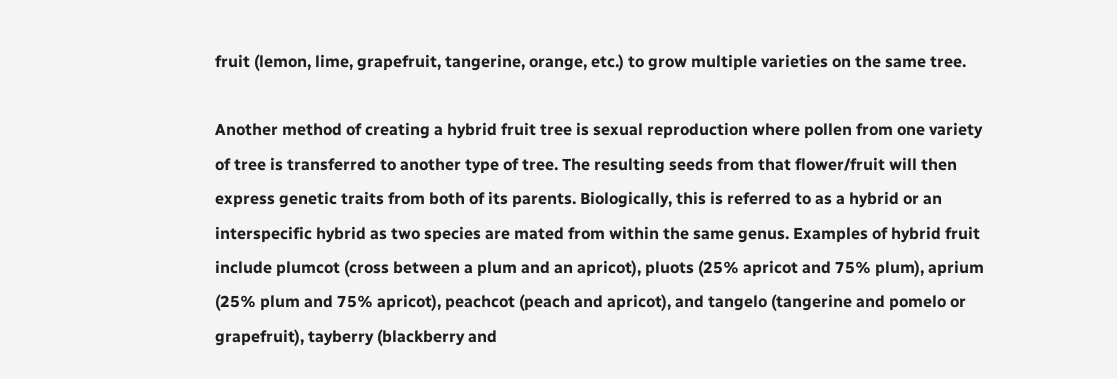fruit (lemon, lime, grapefruit, tangerine, orange, etc.) to grow multiple varieties on the same tree.

Another method of creating a hybrid fruit tree is sexual reproduction where pollen from one variety of tree is transferred to another type of tree. The resulting seeds from that flower/fruit will then express genetic traits from both of its parents. Biologically, this is referred to as a hybrid or an interspecific hybrid as two species are mated from within the same genus. Examples of hybrid fruit include plumcot (cross between a plum and an apricot), pluots (25% apricot and 75% plum), aprium (25% plum and 75% apricot), peachcot (peach and apricot), and tangelo (tangerine and pomelo or grapefruit), tayberry (blackberry and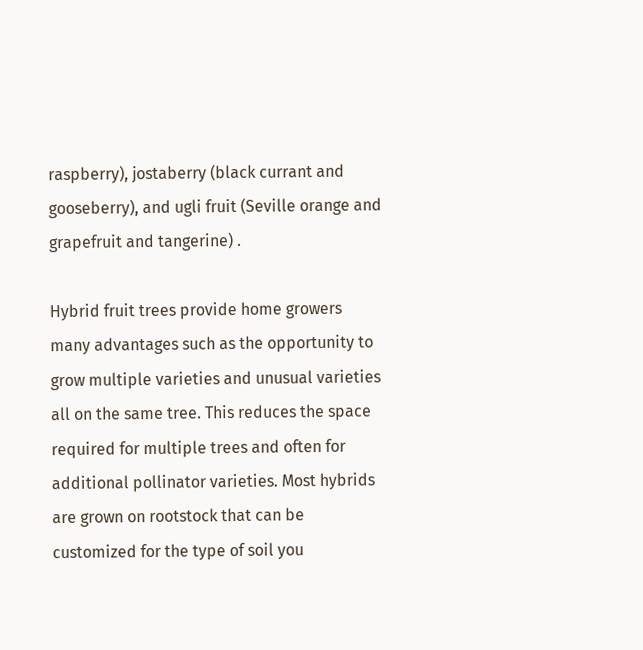raspberry), jostaberry (black currant and gooseberry), and ugli fruit (Seville orange and grapefruit and tangerine) .

Hybrid fruit trees provide home growers many advantages such as the opportunity to grow multiple varieties and unusual varieties all on the same tree. This reduces the space required for multiple trees and often for additional pollinator varieties. Most hybrids are grown on rootstock that can be customized for the type of soil you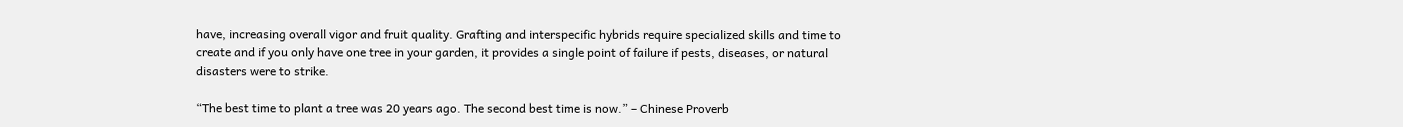have, increasing overall vigor and fruit quality. Grafting and interspecific hybrids require specialized skills and time to create and if you only have one tree in your garden, it provides a single point of failure if pests, diseases, or natural disasters were to strike.

“The best time to plant a tree was 20 years ago. The second best time is now.” – Chinese Proverb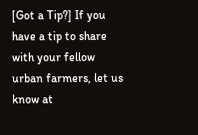[Got a Tip?] If you have a tip to share with your fellow urban farmers, let us know at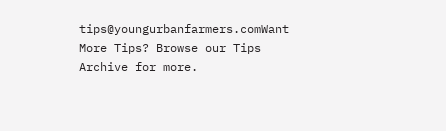tips@youngurbanfarmers.comWant More Tips? Browse our Tips Archive for more.